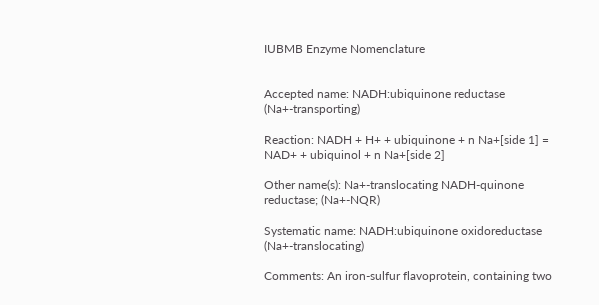IUBMB Enzyme Nomenclature


Accepted name: NADH:ubiquinone reductase (Na+-transporting)

Reaction: NADH + H+ + ubiquinone + n Na+[side 1] = NAD+ + ubiquinol + n Na+[side 2]

Other name(s): Na+-translocating NADH-quinone reductase; (Na+-NQR)

Systematic name: NADH:ubiquinone oxidoreductase (Na+-translocating)

Comments: An iron-sulfur flavoprotein, containing two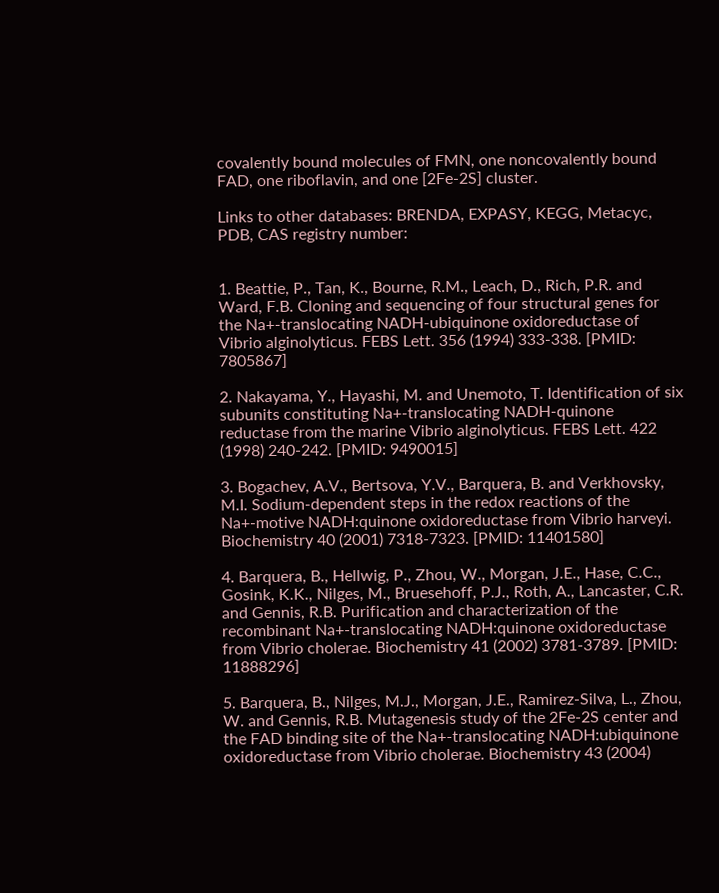covalently bound molecules of FMN, one noncovalently bound FAD, one riboflavin, and one [2Fe-2S] cluster.

Links to other databases: BRENDA, EXPASY, KEGG, Metacyc, PDB, CAS registry number:


1. Beattie, P., Tan, K., Bourne, R.M., Leach, D., Rich, P.R. and Ward, F.B. Cloning and sequencing of four structural genes for the Na+-translocating NADH-ubiquinone oxidoreductase of Vibrio alginolyticus. FEBS Lett. 356 (1994) 333-338. [PMID: 7805867]

2. Nakayama, Y., Hayashi, M. and Unemoto, T. Identification of six subunits constituting Na+-translocating NADH-quinone reductase from the marine Vibrio alginolyticus. FEBS Lett. 422 (1998) 240-242. [PMID: 9490015]

3. Bogachev, A.V., Bertsova, Y.V., Barquera, B. and Verkhovsky, M.I. Sodium-dependent steps in the redox reactions of the Na+-motive NADH:quinone oxidoreductase from Vibrio harveyi. Biochemistry 40 (2001) 7318-7323. [PMID: 11401580]

4. Barquera, B., Hellwig, P., Zhou, W., Morgan, J.E., Hase, C.C., Gosink, K.K., Nilges, M., Bruesehoff, P.J., Roth, A., Lancaster, C.R. and Gennis, R.B. Purification and characterization of the recombinant Na+-translocating NADH:quinone oxidoreductase from Vibrio cholerae. Biochemistry 41 (2002) 3781-3789. [PMID: 11888296]

5. Barquera, B., Nilges, M.J., Morgan, J.E., Ramirez-Silva, L., Zhou, W. and Gennis, R.B. Mutagenesis study of the 2Fe-2S center and the FAD binding site of the Na+-translocating NADH:ubiquinone oxidoreductase from Vibrio cholerae. Biochemistry 43 (2004)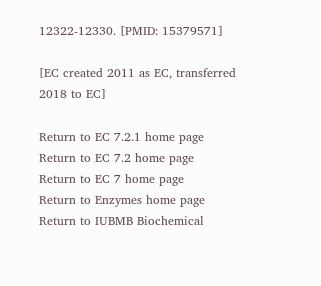12322-12330. [PMID: 15379571]

[EC created 2011 as EC, transferred 2018 to EC]

Return to EC 7.2.1 home page
Return to EC 7.2 home page
Return to EC 7 home page
Return to Enzymes home page
Return to IUBMB Biochemical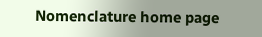Nomenclature home page